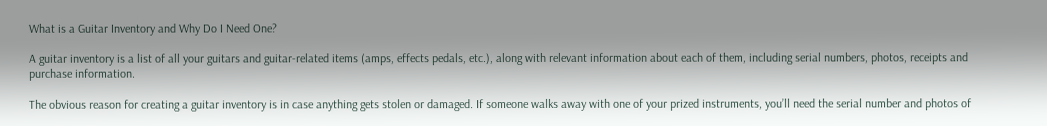What is a Guitar Inventory and Why Do I Need One?

A guitar inventory is a list of all your guitars and guitar-related items (amps, effects pedals, etc.), along with relevant information about each of them, including serial numbers, photos, receipts and purchase information.

The obvious reason for creating a guitar inventory is in case anything gets stolen or damaged. If someone walks away with one of your prized instruments, you’ll need the serial number and photos of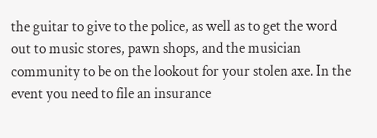the guitar to give to the police, as well as to get the word out to music stores, pawn shops, and the musician community to be on the lookout for your stolen axe. In the event you need to file an insurance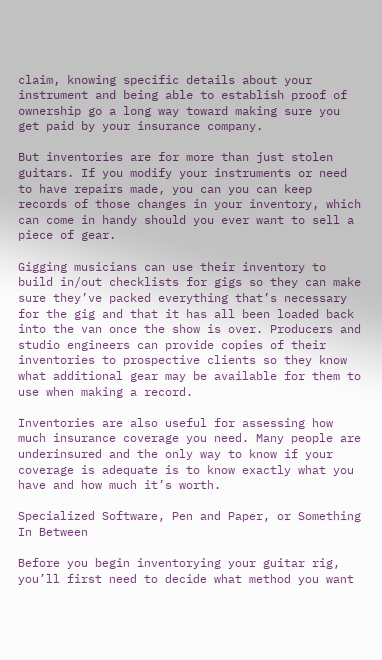claim, knowing specific details about your instrument and being able to establish proof of ownership go a long way toward making sure you get paid by your insurance company.

But inventories are for more than just stolen guitars. If you modify your instruments or need to have repairs made, you can you can keep records of those changes in your inventory, which can come in handy should you ever want to sell a piece of gear.

Gigging musicians can use their inventory to build in/out checklists for gigs so they can make sure they’ve packed everything that’s necessary for the gig and that it has all been loaded back into the van once the show is over. Producers and studio engineers can provide copies of their inventories to prospective clients so they know what additional gear may be available for them to use when making a record.

Inventories are also useful for assessing how much insurance coverage you need. Many people are underinsured and the only way to know if your coverage is adequate is to know exactly what you have and how much it’s worth.

Specialized Software, Pen and Paper, or Something In Between

Before you begin inventorying your guitar rig, you’ll first need to decide what method you want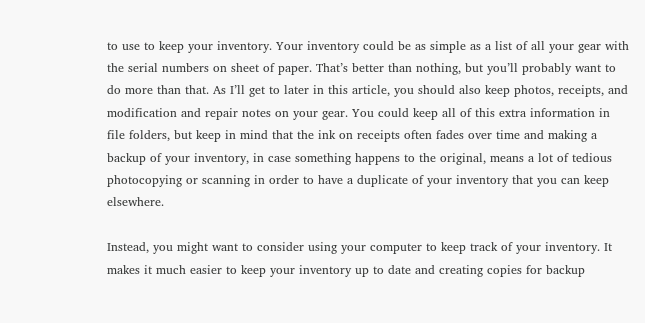to use to keep your inventory. Your inventory could be as simple as a list of all your gear with the serial numbers on sheet of paper. That’s better than nothing, but you’ll probably want to do more than that. As I’ll get to later in this article, you should also keep photos, receipts, and modification and repair notes on your gear. You could keep all of this extra information in file folders, but keep in mind that the ink on receipts often fades over time and making a backup of your inventory, in case something happens to the original, means a lot of tedious photocopying or scanning in order to have a duplicate of your inventory that you can keep elsewhere.

Instead, you might want to consider using your computer to keep track of your inventory. It makes it much easier to keep your inventory up to date and creating copies for backup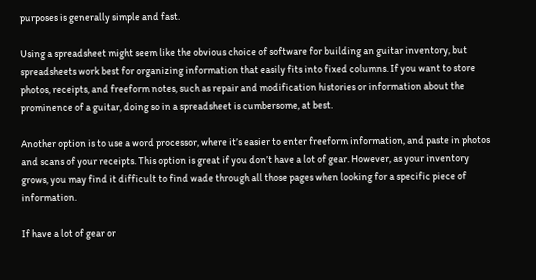purposes is generally simple and fast.

Using a spreadsheet might seem like the obvious choice of software for building an guitar inventory, but spreadsheets work best for organizing information that easily fits into fixed columns. If you want to store photos, receipts, and freeform notes, such as repair and modification histories or information about the prominence of a guitar, doing so in a spreadsheet is cumbersome, at best.

Another option is to use a word processor, where it’s easier to enter freeform information, and paste in photos and scans of your receipts. This option is great if you don’t have a lot of gear. However, as your inventory grows, you may find it difficult to find wade through all those pages when looking for a specific piece of information.

If have a lot of gear or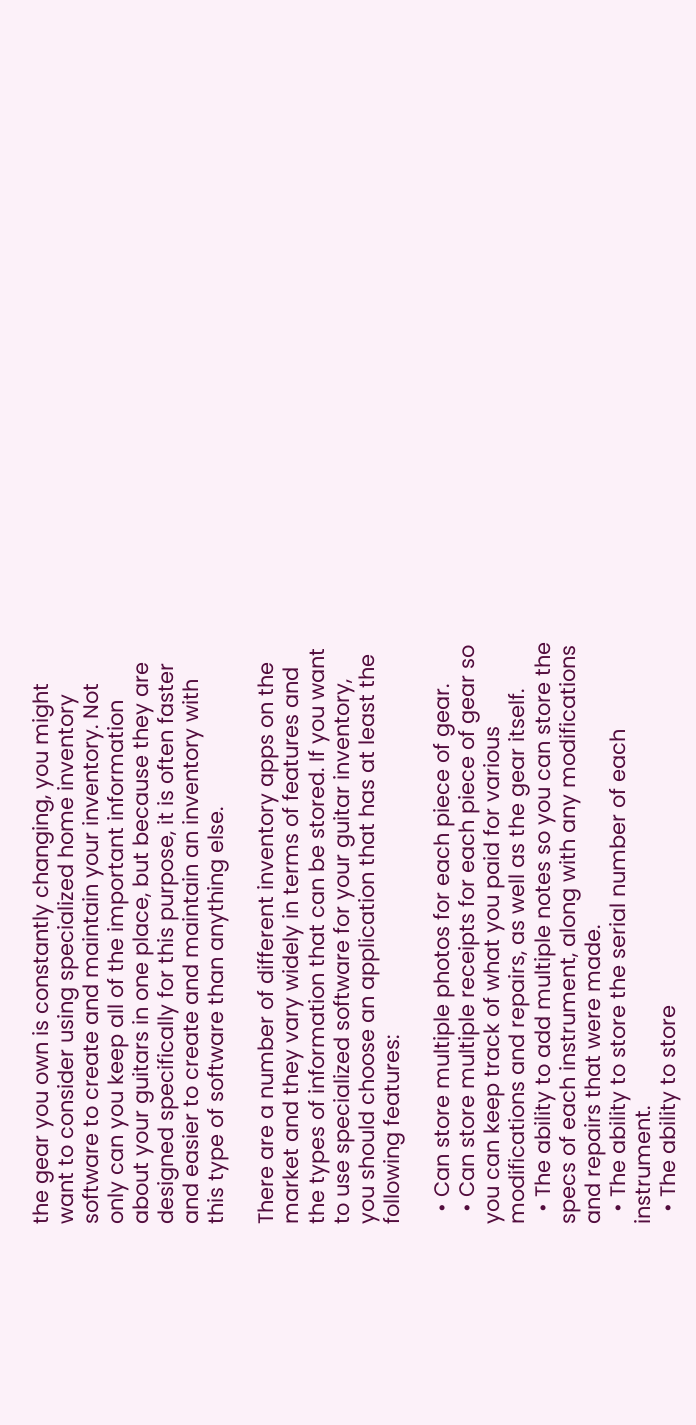the gear you own is constantly changing, you might want to consider using specialized home inventory software to create and maintain your inventory. Not only can you keep all of the important information about your guitars in one place, but because they are designed specifically for this purpose, it is often faster and easier to create and maintain an inventory with this type of software than anything else.

There are a number of different inventory apps on the market and they vary widely in terms of features and the types of information that can be stored. If you want to use specialized software for your guitar inventory, you should choose an application that has at least the following features:

  • Can store multiple photos for each piece of gear.
  • Can store multiple receipts for each piece of gear so you can keep track of what you paid for various modifications and repairs, as well as the gear itself.
  • The ability to add multiple notes so you can store the specs of each instrument, along with any modifications and repairs that were made.
  • The ability to store the serial number of each instrument.
  • The ability to store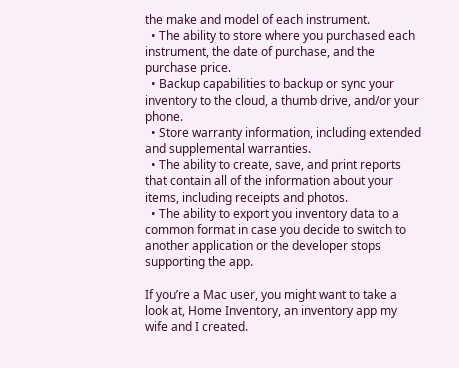the make and model of each instrument.
  • The ability to store where you purchased each instrument, the date of purchase, and the purchase price.
  • Backup capabilities to backup or sync your inventory to the cloud, a thumb drive, and/or your phone.
  • Store warranty information, including extended and supplemental warranties.
  • The ability to create, save, and print reports that contain all of the information about your items, including receipts and photos.
  • The ability to export you inventory data to a common format in case you decide to switch to another application or the developer stops supporting the app.

If you’re a Mac user, you might want to take a look at, Home Inventory, an inventory app my wife and I created.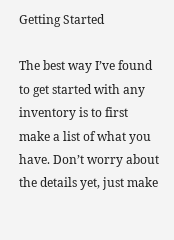Getting Started

The best way I’ve found to get started with any inventory is to first make a list of what you have. Don’t worry about the details yet, just make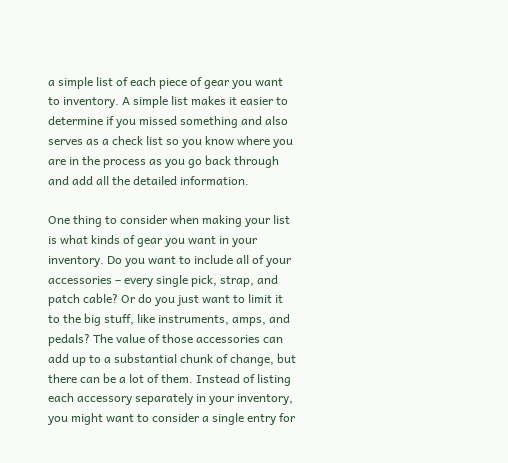a simple list of each piece of gear you want to inventory. A simple list makes it easier to determine if you missed something and also serves as a check list so you know where you are in the process as you go back through and add all the detailed information.

One thing to consider when making your list is what kinds of gear you want in your inventory. Do you want to include all of your accessories – every single pick, strap, and patch cable? Or do you just want to limit it to the big stuff, like instruments, amps, and pedals? The value of those accessories can add up to a substantial chunk of change, but there can be a lot of them. Instead of listing each accessory separately in your inventory, you might want to consider a single entry for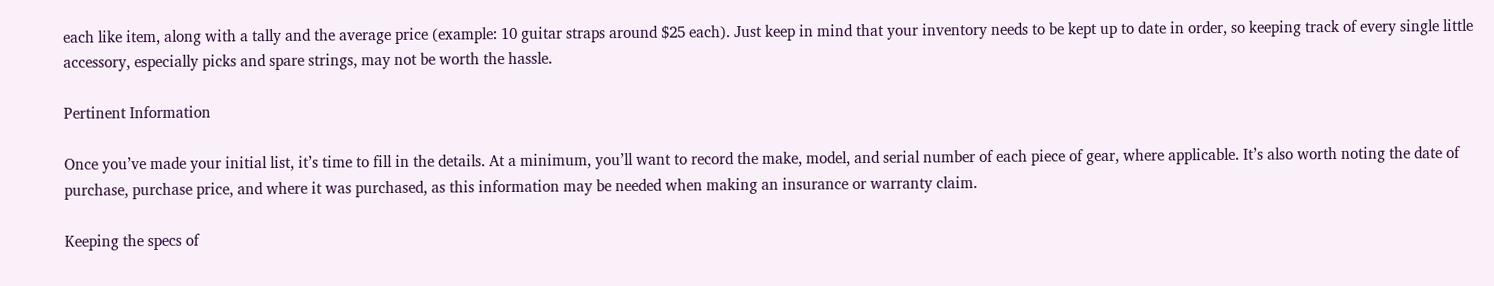each like item, along with a tally and the average price (example: 10 guitar straps around $25 each). Just keep in mind that your inventory needs to be kept up to date in order, so keeping track of every single little accessory, especially picks and spare strings, may not be worth the hassle.

Pertinent Information

Once you’ve made your initial list, it’s time to fill in the details. At a minimum, you’ll want to record the make, model, and serial number of each piece of gear, where applicable. It’s also worth noting the date of purchase, purchase price, and where it was purchased, as this information may be needed when making an insurance or warranty claim.

Keeping the specs of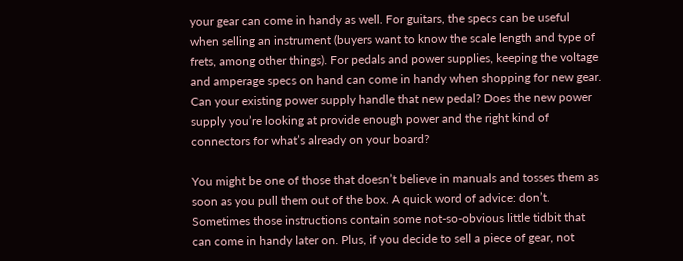your gear can come in handy as well. For guitars, the specs can be useful when selling an instrument (buyers want to know the scale length and type of frets, among other things). For pedals and power supplies, keeping the voltage and amperage specs on hand can come in handy when shopping for new gear. Can your existing power supply handle that new pedal? Does the new power supply you’re looking at provide enough power and the right kind of connectors for what’s already on your board?

You might be one of those that doesn’t believe in manuals and tosses them as soon as you pull them out of the box. A quick word of advice: don’t. Sometimes those instructions contain some not-so-obvious little tidbit that can come in handy later on. Plus, if you decide to sell a piece of gear, not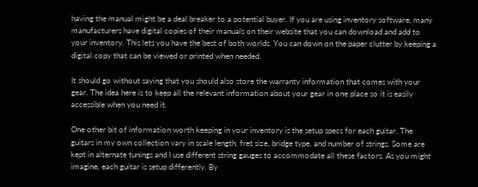having the manual might be a deal breaker to a potential buyer. If you are using inventory software, many manufacturers have digital copies of their manuals on their website that you can download and add to your inventory. This lets you have the best of both worlds. You can down on the paper clutter by keeping a digital copy that can be viewed or printed when needed.

It should go without saying that you should also store the warranty information that comes with your gear. The idea here is to keep all the relevant information about your gear in one place so it is easily accessible when you need it.

One other bit of information worth keeping in your inventory is the setup specs for each guitar. The guitars in my own collection vary in scale length, fret size, bridge type, and number of strings. Some are kept in alternate tunings and I use different string gauges to accommodate all these factors. As you might imagine, each guitar is setup differently. By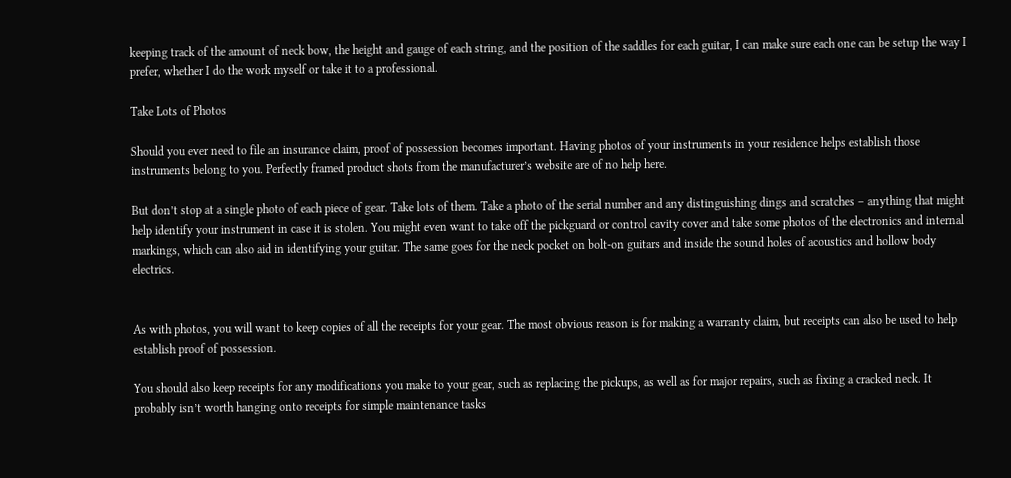keeping track of the amount of neck bow, the height and gauge of each string, and the position of the saddles for each guitar, I can make sure each one can be setup the way I prefer, whether I do the work myself or take it to a professional.

Take Lots of Photos

Should you ever need to file an insurance claim, proof of possession becomes important. Having photos of your instruments in your residence helps establish those instruments belong to you. Perfectly framed product shots from the manufacturer’s website are of no help here.

But don’t stop at a single photo of each piece of gear. Take lots of them. Take a photo of the serial number and any distinguishing dings and scratches – anything that might help identify your instrument in case it is stolen. You might even want to take off the pickguard or control cavity cover and take some photos of the electronics and internal markings, which can also aid in identifying your guitar. The same goes for the neck pocket on bolt-on guitars and inside the sound holes of acoustics and hollow body electrics.


As with photos, you will want to keep copies of all the receipts for your gear. The most obvious reason is for making a warranty claim, but receipts can also be used to help establish proof of possession.

You should also keep receipts for any modifications you make to your gear, such as replacing the pickups, as well as for major repairs, such as fixing a cracked neck. It probably isn’t worth hanging onto receipts for simple maintenance tasks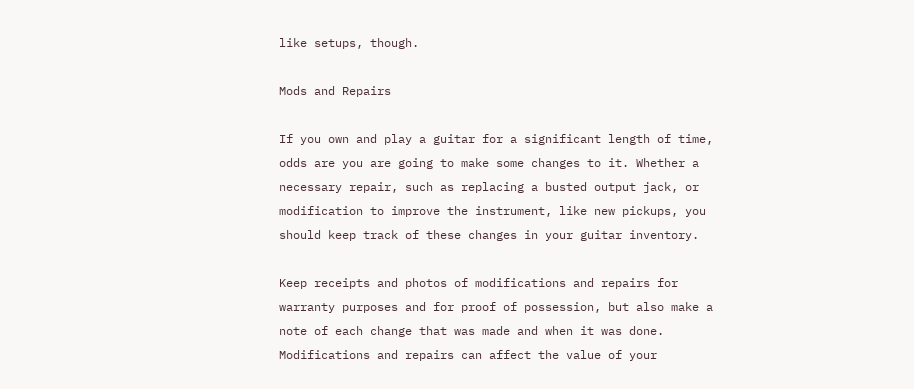like setups, though.

Mods and Repairs

If you own and play a guitar for a significant length of time, odds are you are going to make some changes to it. Whether a necessary repair, such as replacing a busted output jack, or modification to improve the instrument, like new pickups, you should keep track of these changes in your guitar inventory.

Keep receipts and photos of modifications and repairs for warranty purposes and for proof of possession, but also make a note of each change that was made and when it was done. Modifications and repairs can affect the value of your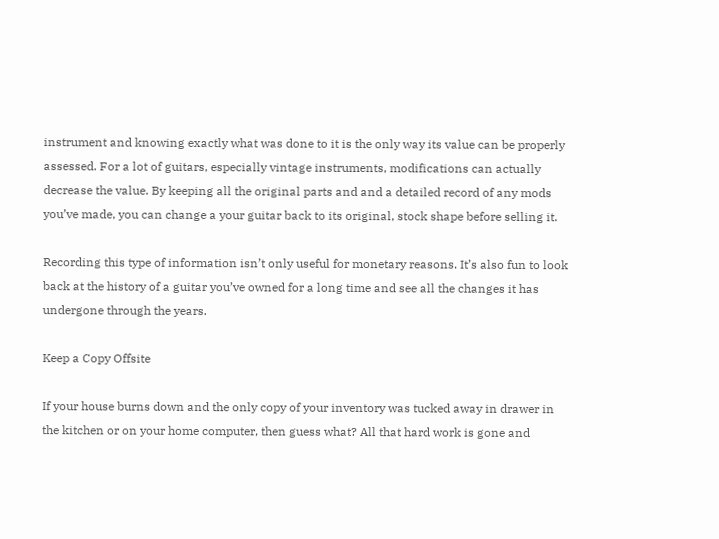instrument and knowing exactly what was done to it is the only way its value can be properly assessed. For a lot of guitars, especially vintage instruments, modifications can actually decrease the value. By keeping all the original parts and and a detailed record of any mods you’ve made, you can change a your guitar back to its original, stock shape before selling it.

Recording this type of information isn’t only useful for monetary reasons. It’s also fun to look back at the history of a guitar you’ve owned for a long time and see all the changes it has undergone through the years.

Keep a Copy Offsite

If your house burns down and the only copy of your inventory was tucked away in drawer in the kitchen or on your home computer, then guess what? All that hard work is gone and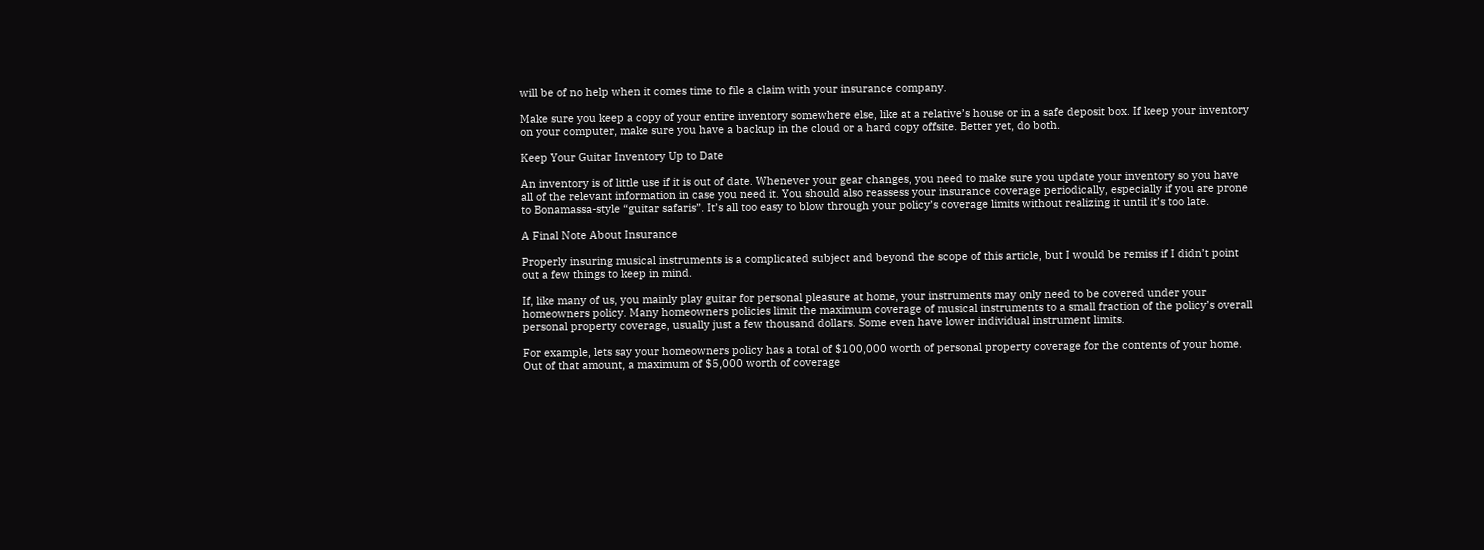will be of no help when it comes time to file a claim with your insurance company.

Make sure you keep a copy of your entire inventory somewhere else, like at a relative’s house or in a safe deposit box. If keep your inventory on your computer, make sure you have a backup in the cloud or a hard copy offsite. Better yet, do both.

Keep Your Guitar Inventory Up to Date

An inventory is of little use if it is out of date. Whenever your gear changes, you need to make sure you update your inventory so you have all of the relevant information in case you need it. You should also reassess your insurance coverage periodically, especially if you are prone to Bonamassa-style “guitar safaris”. It’s all too easy to blow through your policy’s coverage limits without realizing it until it’s too late.

A Final Note About Insurance

Properly insuring musical instruments is a complicated subject and beyond the scope of this article, but I would be remiss if I didn’t point out a few things to keep in mind.

If, like many of us, you mainly play guitar for personal pleasure at home, your instruments may only need to be covered under your homeowners policy. Many homeowners policies limit the maximum coverage of musical instruments to a small fraction of the policy’s overall personal property coverage, usually just a few thousand dollars. Some even have lower individual instrument limits.

For example, lets say your homeowners policy has a total of $100,000 worth of personal property coverage for the contents of your home. Out of that amount, a maximum of $5,000 worth of coverage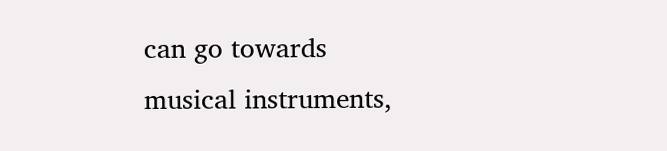can go towards musical instruments,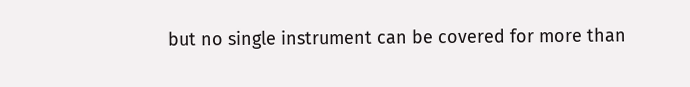but no single instrument can be covered for more than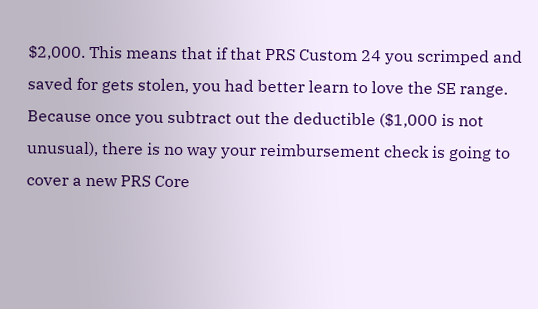$2,000. This means that if that PRS Custom 24 you scrimped and saved for gets stolen, you had better learn to love the SE range. Because once you subtract out the deductible ($1,000 is not unusual), there is no way your reimbursement check is going to cover a new PRS Core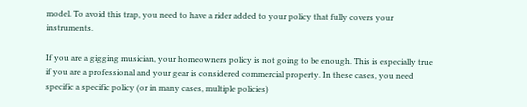model. To avoid this trap, you need to have a rider added to your policy that fully covers your instruments.

If you are a gigging musician, your homeowners policy is not going to be enough. This is especially true if you are a professional and your gear is considered commercial property. In these cases, you need specific a specific policy (or in many cases, multiple policies)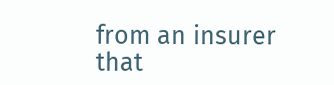from an insurer that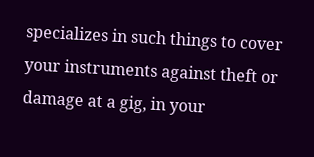specializes in such things to cover your instruments against theft or damage at a gig, in your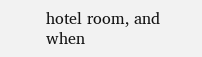hotel room, and when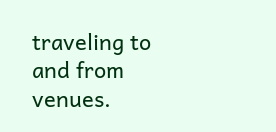traveling to and from venues.